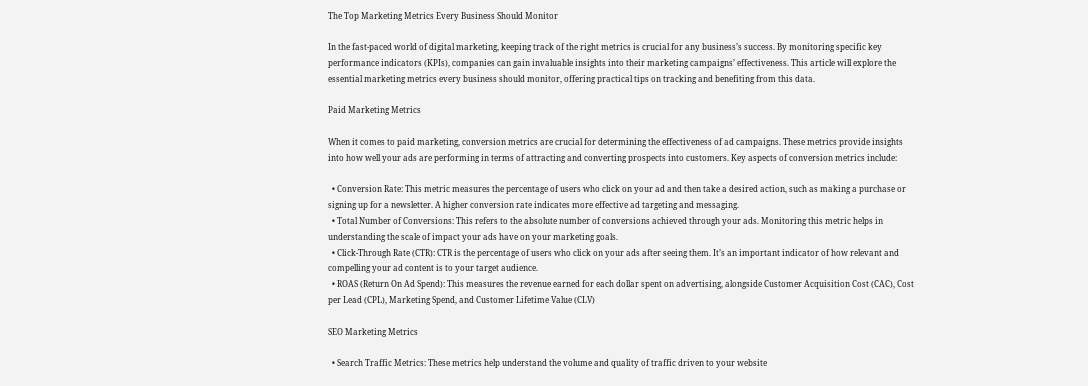The Top Marketing Metrics Every Business Should Monitor

In the fast-paced world of digital marketing, keeping track of the right metrics is crucial for any business’s success. By monitoring specific key performance indicators (KPIs), companies can gain invaluable insights into their marketing campaigns’ effectiveness. This article will explore the essential marketing metrics every business should monitor, offering practical tips on tracking and benefiting from this data.

Paid Marketing Metrics

When it comes to paid marketing, conversion metrics are crucial for determining the effectiveness of ad campaigns. These metrics provide insights into how well your ads are performing in terms of attracting and converting prospects into customers. Key aspects of conversion metrics include:

  • Conversion Rate: This metric measures the percentage of users who click on your ad and then take a desired action, such as making a purchase or signing up for a newsletter. A higher conversion rate indicates more effective ad targeting and messaging.
  • Total Number of Conversions: This refers to the absolute number of conversions achieved through your ads. Monitoring this metric helps in understanding the scale of impact your ads have on your marketing goals.
  • Click-Through Rate (CTR): CTR is the percentage of users who click on your ads after seeing them. It’s an important indicator of how relevant and compelling your ad content is to your target audience.
  • ROAS (Return On Ad Spend): This measures the revenue earned for each dollar spent on advertising, alongside Customer Acquisition Cost (CAC), Cost per Lead (CPL), Marketing Spend, and Customer Lifetime Value (CLV)

SEO Marketing Metrics

  • Search Traffic Metrics: These metrics help understand the volume and quality of traffic driven to your website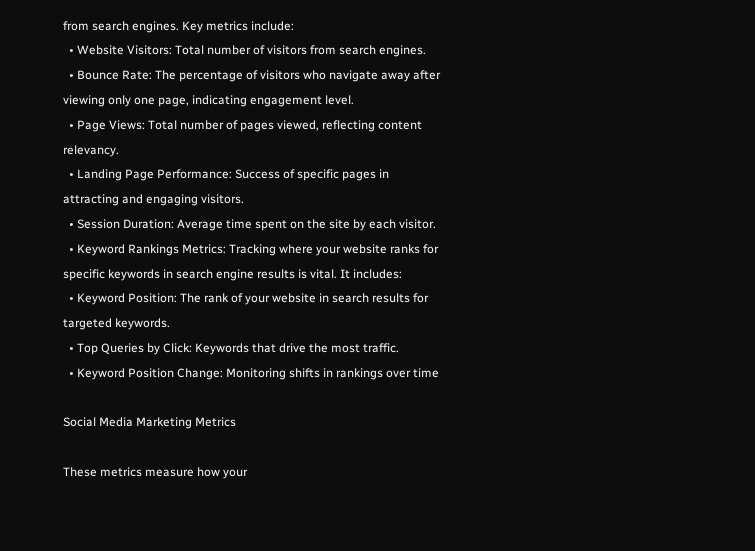from search engines. Key metrics include:
  • Website Visitors: Total number of visitors from search engines.
  • Bounce Rate: The percentage of visitors who navigate away after viewing only one page, indicating engagement level.
  • Page Views: Total number of pages viewed, reflecting content relevancy.
  • Landing Page Performance: Success of specific pages in attracting and engaging visitors.
  • Session Duration: Average time spent on the site by each visitor.
  • Keyword Rankings Metrics: Tracking where your website ranks for specific keywords in search engine results is vital. It includes:
  • Keyword Position: The rank of your website in search results for targeted keywords.
  • Top Queries by Click: Keywords that drive the most traffic.
  • Keyword Position Change: Monitoring shifts in rankings over time

Social Media Marketing Metrics

These metrics measure how your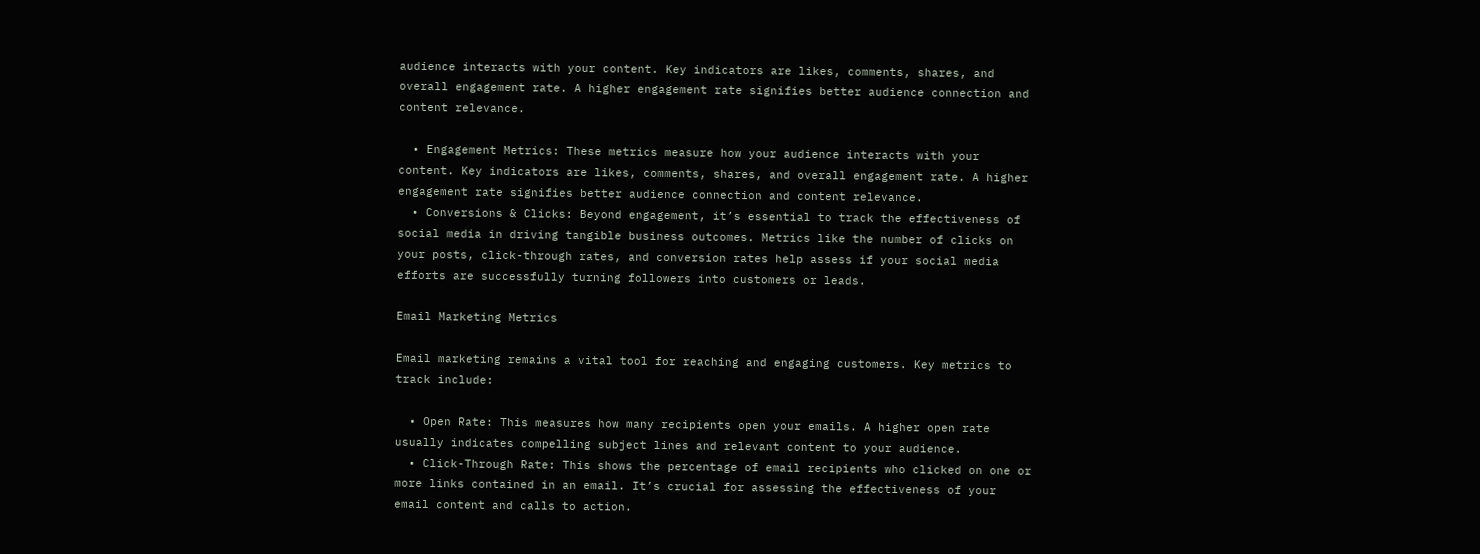audience interacts with your content. Key indicators are likes, comments, shares, and overall engagement rate. A higher engagement rate signifies better audience connection and content relevance.

  • Engagement Metrics: These metrics measure how your audience interacts with your content. Key indicators are likes, comments, shares, and overall engagement rate. A higher engagement rate signifies better audience connection and content relevance.
  • Conversions & Clicks: Beyond engagement, it’s essential to track the effectiveness of social media in driving tangible business outcomes. Metrics like the number of clicks on your posts, click-through rates, and conversion rates help assess if your social media efforts are successfully turning followers into customers or leads.

Email Marketing Metrics

Email marketing remains a vital tool for reaching and engaging customers. Key metrics to track include:

  • Open Rate: This measures how many recipients open your emails. A higher open rate usually indicates compelling subject lines and relevant content to your audience.
  • Click-Through Rate: This shows the percentage of email recipients who clicked on one or more links contained in an email. It’s crucial for assessing the effectiveness of your email content and calls to action.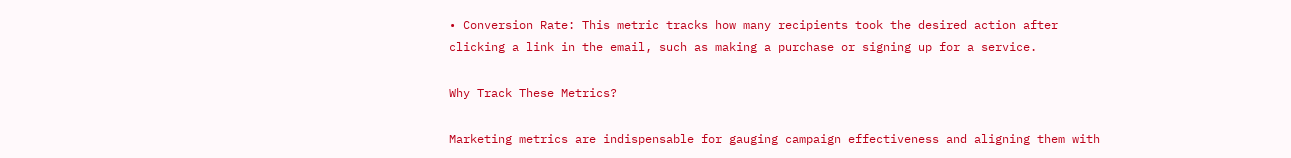• Conversion Rate: This metric tracks how many recipients took the desired action after clicking a link in the email, such as making a purchase or signing up for a service.

Why Track These Metrics?

Marketing metrics are indispensable for gauging campaign effectiveness and aligning them with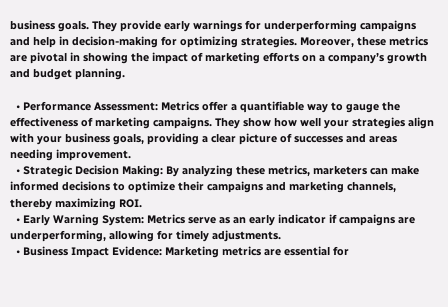business goals. They provide early warnings for underperforming campaigns and help in decision-making for optimizing strategies. Moreover, these metrics are pivotal in showing the impact of marketing efforts on a company’s growth and budget planning.

  • Performance Assessment: Metrics offer a quantifiable way to gauge the effectiveness of marketing campaigns. They show how well your strategies align with your business goals, providing a clear picture of successes and areas needing improvement.
  • Strategic Decision Making: By analyzing these metrics, marketers can make informed decisions to optimize their campaigns and marketing channels, thereby maximizing ROI.
  • Early Warning System: Metrics serve as an early indicator if campaigns are underperforming, allowing for timely adjustments.
  • Business Impact Evidence: Marketing metrics are essential for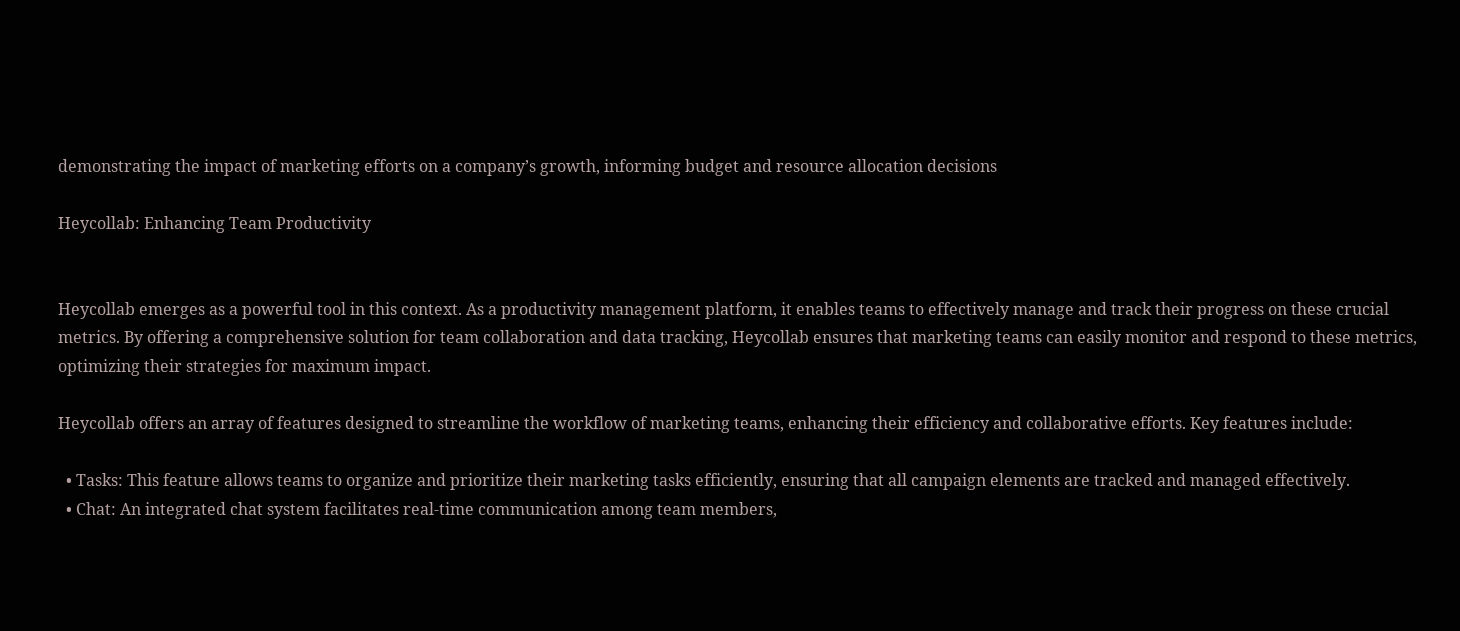demonstrating the impact of marketing efforts on a company’s growth, informing budget and resource allocation decisions

Heycollab: Enhancing Team Productivity


Heycollab emerges as a powerful tool in this context. As a productivity management platform, it enables teams to effectively manage and track their progress on these crucial metrics. By offering a comprehensive solution for team collaboration and data tracking, Heycollab ensures that marketing teams can easily monitor and respond to these metrics, optimizing their strategies for maximum impact.

Heycollab offers an array of features designed to streamline the workflow of marketing teams, enhancing their efficiency and collaborative efforts. Key features include:

  • Tasks: This feature allows teams to organize and prioritize their marketing tasks efficiently, ensuring that all campaign elements are tracked and managed effectively.
  • Chat: An integrated chat system facilitates real-time communication among team members,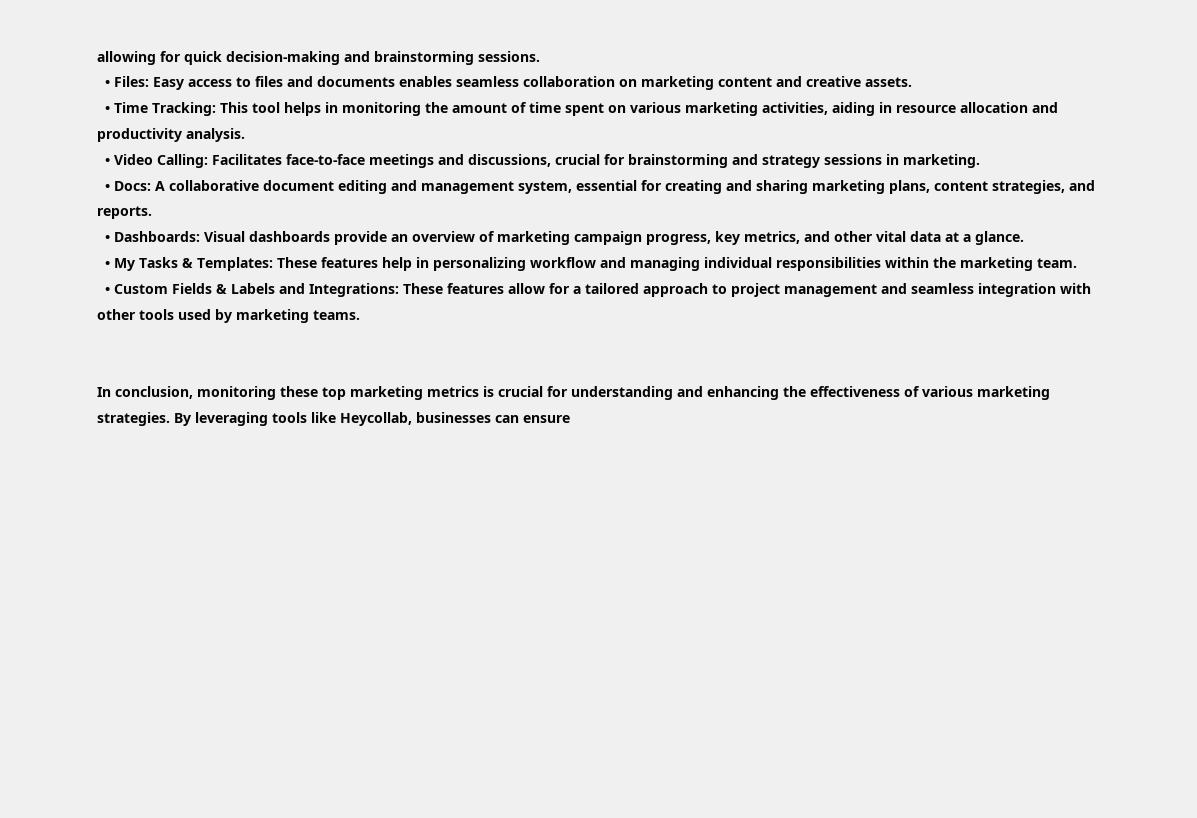allowing for quick decision-making and brainstorming sessions.
  • Files: Easy access to files and documents enables seamless collaboration on marketing content and creative assets.
  • Time Tracking: This tool helps in monitoring the amount of time spent on various marketing activities, aiding in resource allocation and productivity analysis.
  • Video Calling: Facilitates face-to-face meetings and discussions, crucial for brainstorming and strategy sessions in marketing.
  • Docs: A collaborative document editing and management system, essential for creating and sharing marketing plans, content strategies, and reports.
  • Dashboards: Visual dashboards provide an overview of marketing campaign progress, key metrics, and other vital data at a glance.
  • My Tasks & Templates: These features help in personalizing workflow and managing individual responsibilities within the marketing team.
  • Custom Fields & Labels and Integrations: These features allow for a tailored approach to project management and seamless integration with other tools used by marketing teams.


In conclusion, monitoring these top marketing metrics is crucial for understanding and enhancing the effectiveness of various marketing strategies. By leveraging tools like Heycollab, businesses can ensure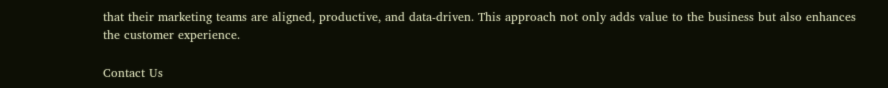that their marketing teams are aligned, productive, and data-driven. This approach not only adds value to the business but also enhances the customer experience.

Contact Us